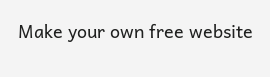Make your own free website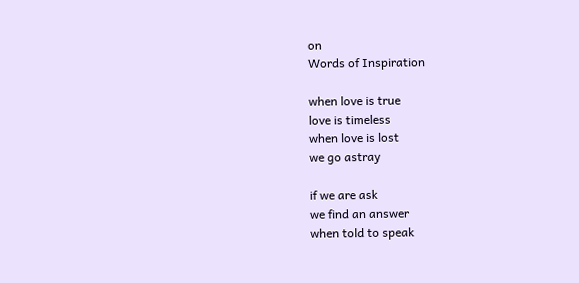on
Words of Inspiration

when love is true
love is timeless
when love is lost
we go astray

if we are ask
we find an answer
when told to speak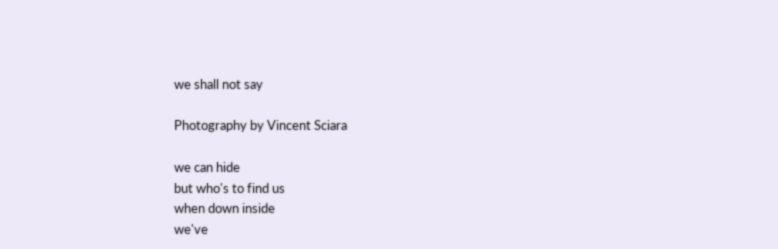we shall not say

Photography by Vincent Sciara

we can hide
but who's to find us
when down inside
we've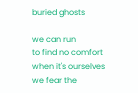buried ghosts

we can run
to find no comfort
when it's ourselves
we fear the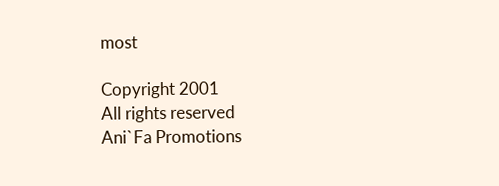most

Copyright 2001
All rights reserved
Ani`Fa Promotions